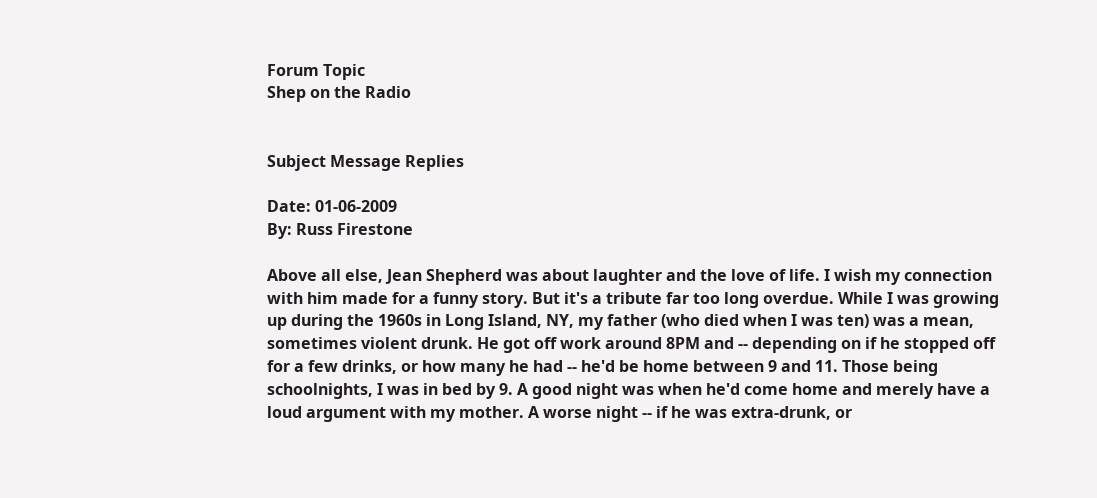Forum Topic
Shep on the Radio


Subject Message Replies

Date: 01-06-2009
By: Russ Firestone

Above all else, Jean Shepherd was about laughter and the love of life. I wish my connection with him made for a funny story. But it's a tribute far too long overdue. While I was growing up during the 1960s in Long Island, NY, my father (who died when I was ten) was a mean, sometimes violent drunk. He got off work around 8PM and -- depending on if he stopped off for a few drinks, or how many he had -- he'd be home between 9 and 11. Those being schoolnights, I was in bed by 9. A good night was when he'd come home and merely have a loud argument with my mother. A worse night -- if he was extra-drunk, or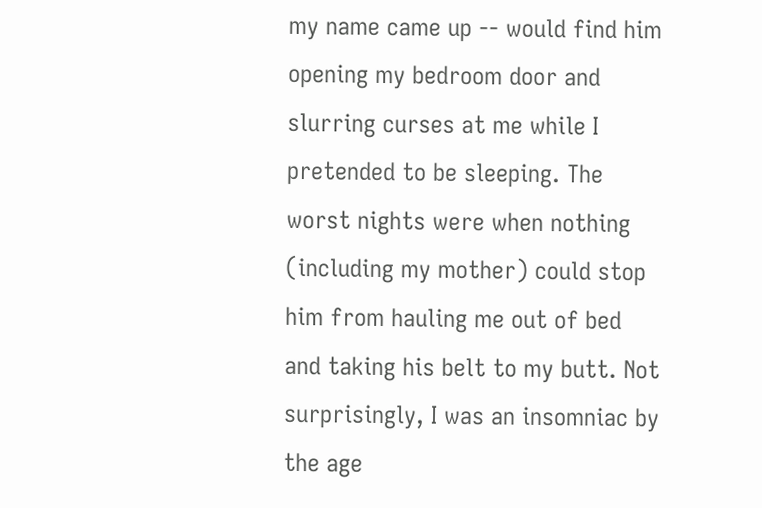my name came up -- would find him opening my bedroom door and slurring curses at me while I pretended to be sleeping. The worst nights were when nothing (including my mother) could stop him from hauling me out of bed and taking his belt to my butt. Not surprisingly, I was an insomniac by the age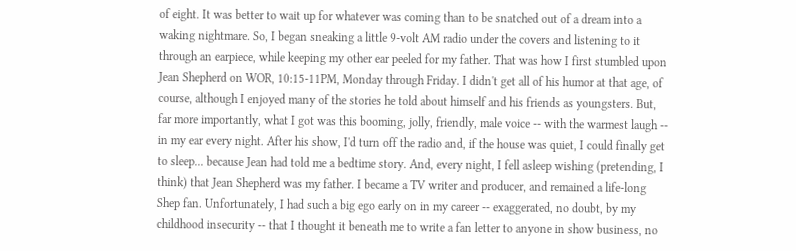of eight. It was better to wait up for whatever was coming than to be snatched out of a dream into a waking nightmare. So, I began sneaking a little 9-volt AM radio under the covers and listening to it through an earpiece, while keeping my other ear peeled for my father. That was how I first stumbled upon Jean Shepherd on WOR, 10:15-11PM, Monday through Friday. I didn't get all of his humor at that age, of course, although I enjoyed many of the stories he told about himself and his friends as youngsters. But, far more importantly, what I got was this booming, jolly, friendly, male voice -- with the warmest laugh -- in my ear every night. After his show, I'd turn off the radio and, if the house was quiet, I could finally get to sleep... because Jean had told me a bedtime story. And, every night, I fell asleep wishing (pretending, I think) that Jean Shepherd was my father. I became a TV writer and producer, and remained a life-long Shep fan. Unfortunately, I had such a big ego early on in my career -- exaggerated, no doubt, by my childhood insecurity -- that I thought it beneath me to write a fan letter to anyone in show business, no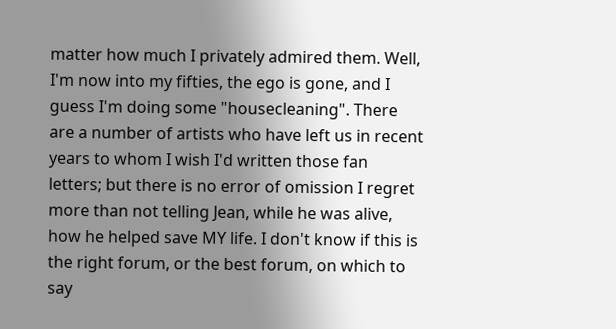matter how much I privately admired them. Well, I'm now into my fifties, the ego is gone, and I guess I'm doing some "housecleaning". There are a number of artists who have left us in recent years to whom I wish I'd written those fan letters; but there is no error of omission I regret more than not telling Jean, while he was alive, how he helped save MY life. I don't know if this is the right forum, or the best forum, on which to say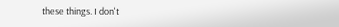these things. I don't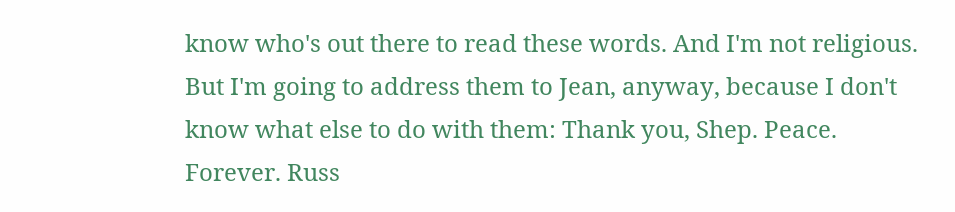know who's out there to read these words. And I'm not religious. But I'm going to address them to Jean, anyway, because I don't know what else to do with them: Thank you, Shep. Peace. Forever. Russ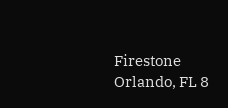Firestone Orlando, FL 8